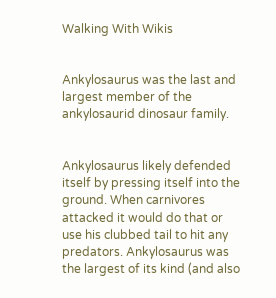Walking With Wikis


Ankylosaurus was the last and largest member of the ankylosaurid dinosaur family.


Ankylosaurus likely defended itself by pressing itself into the ground. When carnivores attacked it would do that or use his clubbed tail to hit any predators. Ankylosaurus was the largest of its kind (and also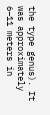the type genus). It was approximately 6–11 meters in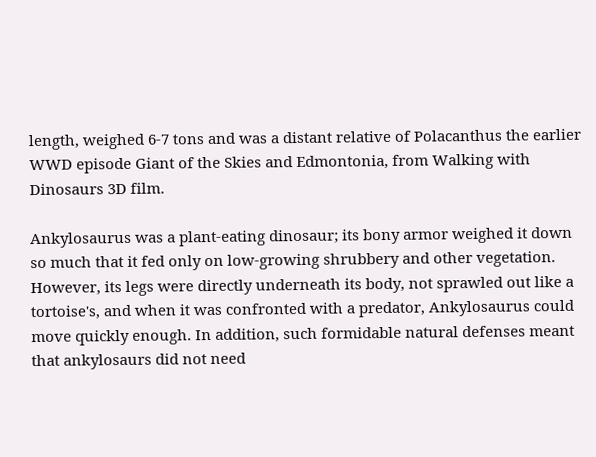length, weighed 6-7 tons and was a distant relative of Polacanthus the earlier WWD episode Giant of the Skies and Edmontonia, from Walking with Dinosaurs 3D film.

Ankylosaurus was a plant-eating dinosaur; its bony armor weighed it down so much that it fed only on low-growing shrubbery and other vegetation. However, its legs were directly underneath its body, not sprawled out like a tortoise's, and when it was confronted with a predator, Ankylosaurus could move quickly enough. In addition, such formidable natural defenses meant that ankylosaurs did not need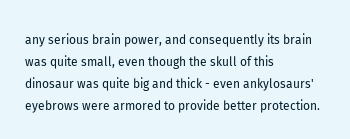any serious brain power, and consequently its brain was quite small, even though the skull of this dinosaur was quite big and thick - even ankylosaurs' eyebrows were armored to provide better protection.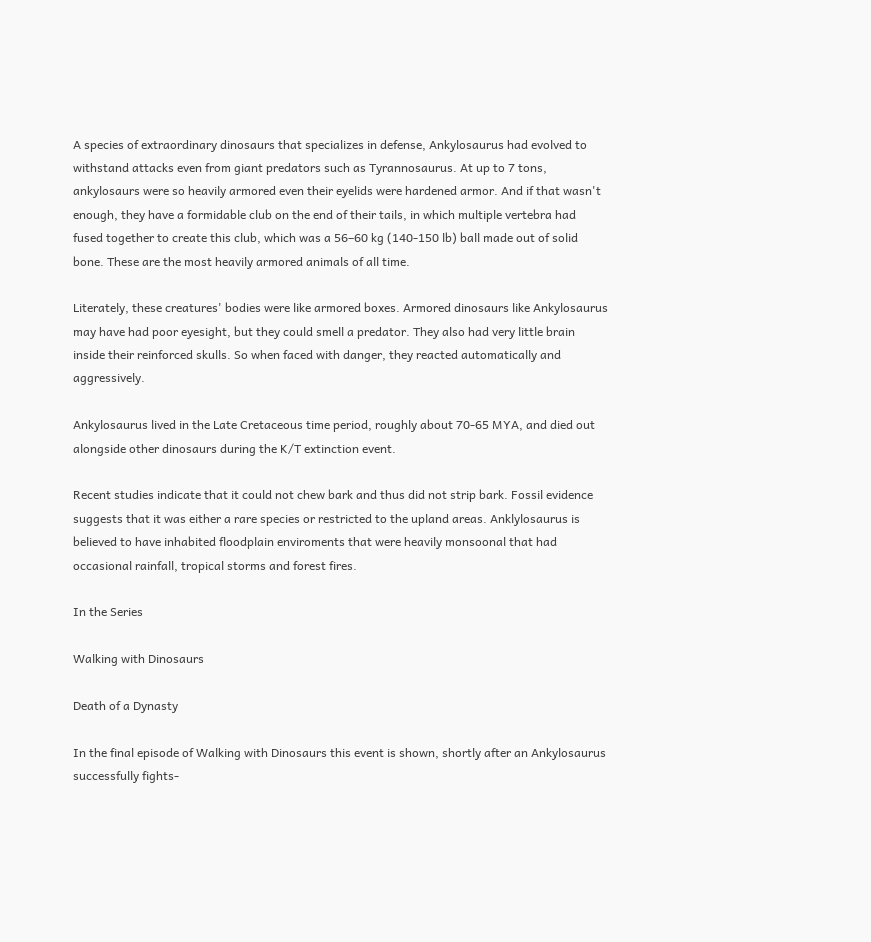A species of extraordinary dinosaurs that specializes in defense, Ankylosaurus had evolved to withstand attacks even from giant predators such as Tyrannosaurus. At up to 7 tons, ankylosaurs were so heavily armored even their eyelids were hardened armor. And if that wasn't enough, they have a formidable club on the end of their tails, in which multiple vertebra had fused together to create this club, which was a 56–60 kg (140-150 lb) ball made out of solid bone. These are the most heavily armored animals of all time.

Literately, these creatures' bodies were like armored boxes. Armored dinosaurs like Ankylosaurus may have had poor eyesight, but they could smell a predator. They also had very little brain inside their reinforced skulls. So when faced with danger, they reacted automatically and aggressively.

Ankylosaurus lived in the Late Cretaceous time period, roughly about 70-65 MYA, and died out alongside other dinosaurs during the K/T extinction event.

Recent studies indicate that it could not chew bark and thus did not strip bark. Fossil evidence suggests that it was either a rare species or restricted to the upland areas. Anklylosaurus is believed to have inhabited floodplain enviroments that were heavily monsoonal that had occasional rainfall, tropical storms and forest fires.

In the Series

Walking with Dinosaurs

Death of a Dynasty

In the final episode of Walking with Dinosaurs this event is shown, shortly after an Ankylosaurus successfully fights-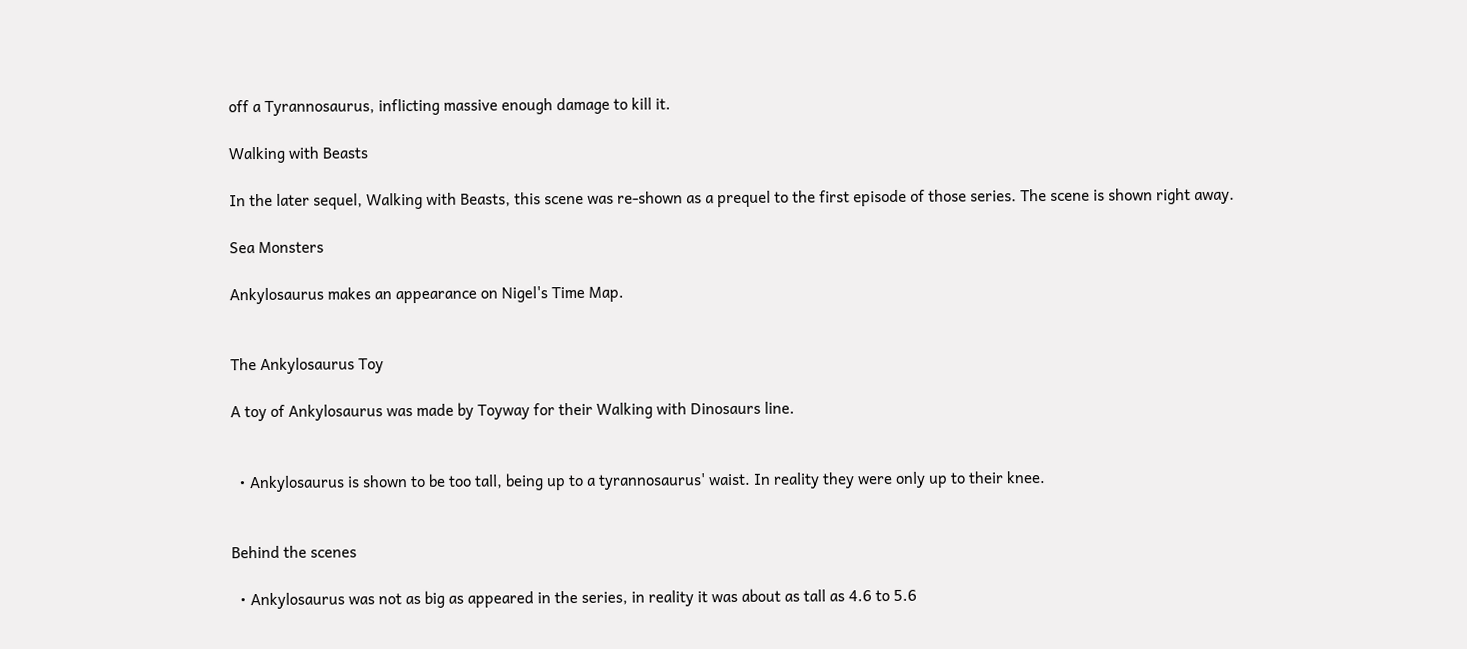off a Tyrannosaurus, inflicting massive enough damage to kill it.

Walking with Beasts

In the later sequel, Walking with Beasts, this scene was re-shown as a prequel to the first episode of those series. The scene is shown right away.

Sea Monsters

Ankylosaurus makes an appearance on Nigel's Time Map.


The Ankylosaurus Toy

A toy of Ankylosaurus was made by Toyway for their Walking with Dinosaurs line.


  • Ankylosaurus is shown to be too tall, being up to a tyrannosaurus' waist. In reality they were only up to their knee.


Behind the scenes

  • Ankylosaurus was not as big as appeared in the series, in reality it was about as tall as 4.6 to 5.6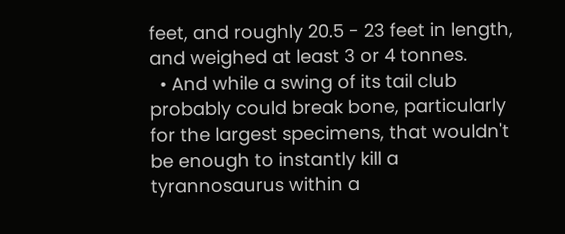feet, and roughly 20.5 - 23 feet in length, and weighed at least 3 or 4 tonnes.
  • And while a swing of its tail club probably could break bone, particularly for the largest specimens, that wouldn't be enough to instantly kill a tyrannosaurus within a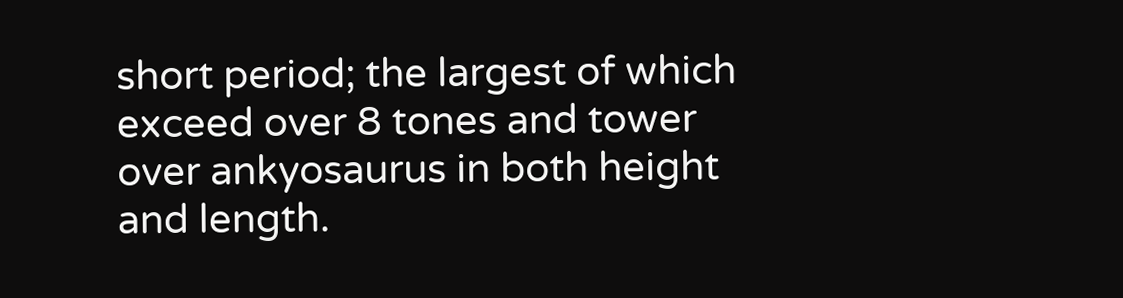short period; the largest of which exceed over 8 tones and tower over ankyosaurus in both height and length.